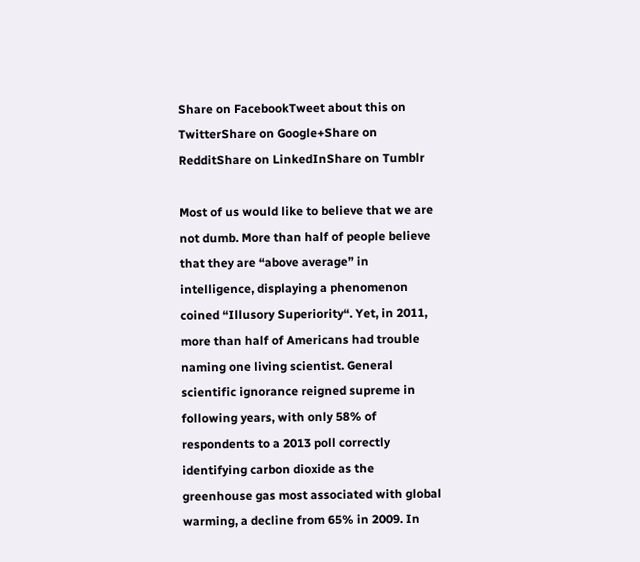Share on FacebookTweet about this on TwitterShare on Google+Share on RedditShare on LinkedInShare on Tumblr

Most of us would like to believe that we are not dumb. More than half of people believe that they are “above average” in intelligence, displaying a phenomenon coined “Illusory Superiority“. Yet, in 2011, more than half of Americans had trouble naming one living scientist. General scientific ignorance reigned supreme in following years, with only 58% of respondents to a 2013 poll correctly identifying carbon dioxide as the greenhouse gas most associated with global warming, a decline from 65% in 2009. In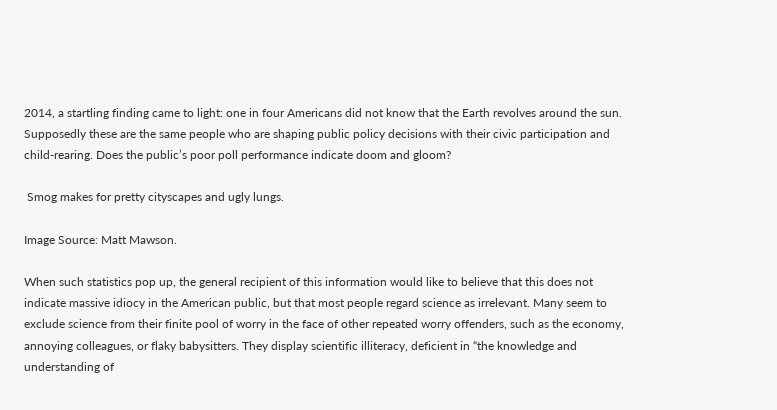2014, a startling finding came to light: one in four Americans did not know that the Earth revolves around the sun. Supposedly these are the same people who are shaping public policy decisions with their civic participation and child-rearing. Does the public’s poor poll performance indicate doom and gloom?

 Smog makes for pretty cityscapes and ugly lungs.

Image Source: Matt Mawson.

When such statistics pop up, the general recipient of this information would like to believe that this does not indicate massive idiocy in the American public, but that most people regard science as irrelevant. Many seem to exclude science from their finite pool of worry in the face of other repeated worry offenders, such as the economy, annoying colleagues, or flaky babysitters. They display scientific illiteracy, deficient in “the knowledge and understanding of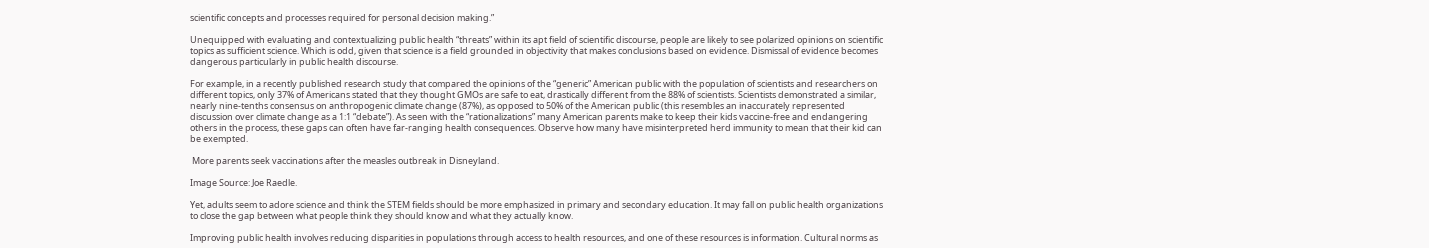scientific concepts and processes required for personal decision making.”

Unequipped with evaluating and contextualizing public health “threats” within its apt field of scientific discourse, people are likely to see polarized opinions on scientific topics as sufficient science. Which is odd, given that science is a field grounded in objectivity that makes conclusions based on evidence. Dismissal of evidence becomes dangerous particularly in public health discourse.

For example, in a recently published research study that compared the opinions of the “generic” American public with the population of scientists and researchers on different topics, only 37% of Americans stated that they thought GMOs are safe to eat, drastically different from the 88% of scientists. Scientists demonstrated a similar, nearly nine-tenths consensus on anthropogenic climate change (87%), as opposed to 50% of the American public (this resembles an inaccurately represented discussion over climate change as a 1:1 “debate”). As seen with the “rationalizations” many American parents make to keep their kids vaccine-free and endangering others in the process, these gaps can often have far-ranging health consequences. Observe how many have misinterpreted herd immunity to mean that their kid can be exempted.

 More parents seek vaccinations after the measles outbreak in Disneyland.

Image Source: Joe Raedle.

Yet, adults seem to adore science and think the STEM fields should be more emphasized in primary and secondary education. It may fall on public health organizations to close the gap between what people think they should know and what they actually know.

Improving public health involves reducing disparities in populations through access to health resources, and one of these resources is information. Cultural norms as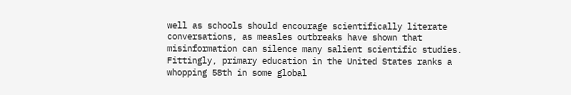well as schools should encourage scientifically literate conversations, as measles outbreaks have shown that misinformation can silence many salient scientific studies. Fittingly, primary education in the United States ranks a whopping 58th in some global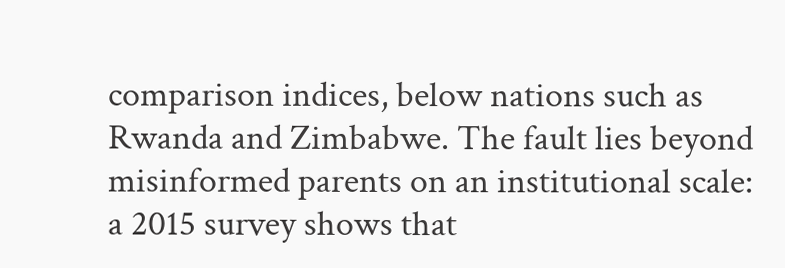comparison indices, below nations such as Rwanda and Zimbabwe. The fault lies beyond misinformed parents on an institutional scale: a 2015 survey shows that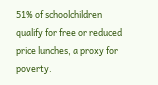51% of schoolchildren qualify for free or reduced price lunches, a proxy for poverty.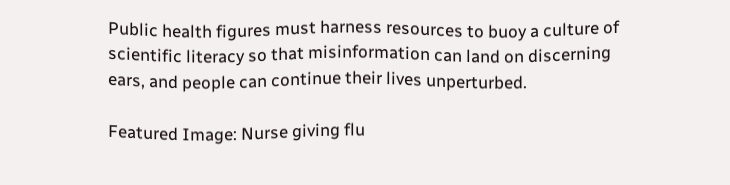Public health figures must harness resources to buoy a culture of scientific literacy so that misinformation can land on discerning ears, and people can continue their lives unperturbed.

Featured Image: Nurse giving flu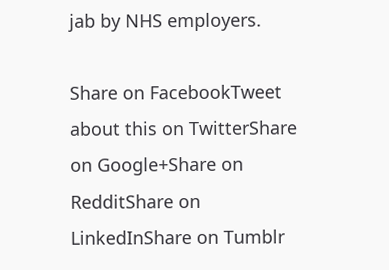jab by NHS employers.

Share on FacebookTweet about this on TwitterShare on Google+Share on RedditShare on LinkedInShare on Tumblr